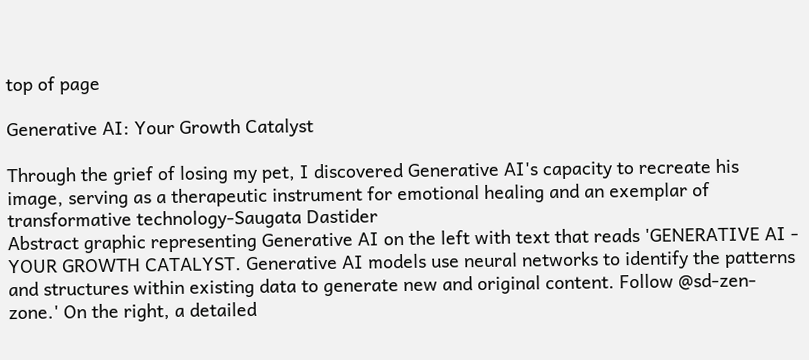top of page

Generative AI: Your Growth Catalyst

Through the grief of losing my pet, I discovered Generative AI's capacity to recreate his image, serving as a therapeutic instrument for emotional healing and an exemplar of transformative technology-Saugata Dastider
Abstract graphic representing Generative AI on the left with text that reads 'GENERATIVE AI - YOUR GROWTH CATALYST. Generative AI models use neural networks to identify the patterns and structures within existing data to generate new and original content. Follow @sd-zen-zone.' On the right, a detailed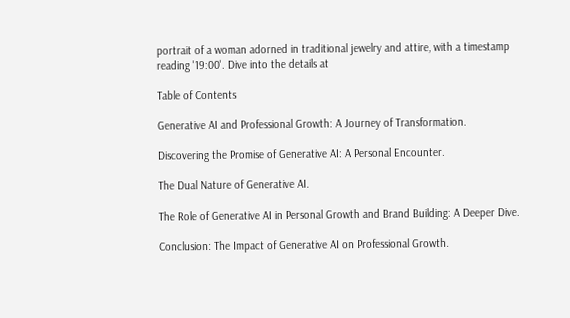portrait of a woman adorned in traditional jewelry and attire, with a timestamp reading '19:00'. Dive into the details at

Table of Contents

Generative AI and Professional Growth: A Journey of Transformation.

Discovering the Promise of Generative AI: A Personal Encounter.

The Dual Nature of Generative AI.

The Role of Generative AI in Personal Growth and Brand Building: A Deeper Dive.

Conclusion: The Impact of Generative AI on Professional Growth.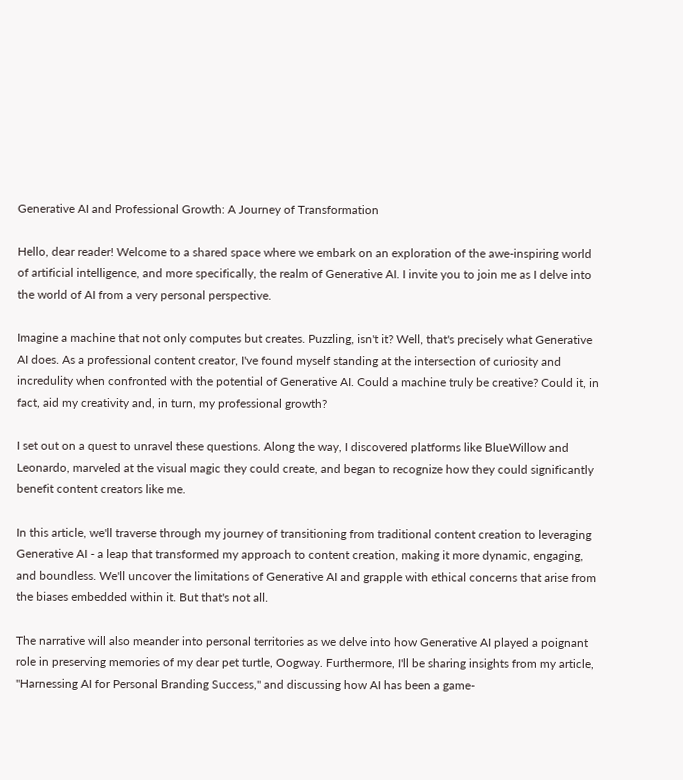Generative AI and Professional Growth: A Journey of Transformation

Hello, dear reader! Welcome to a shared space where we embark on an exploration of the awe-inspiring world of artificial intelligence, and more specifically, the realm of Generative AI. I invite you to join me as I delve into the world of AI from a very personal perspective.

Imagine a machine that not only computes but creates. Puzzling, isn't it? Well, that's precisely what Generative AI does. As a professional content creator, I've found myself standing at the intersection of curiosity and incredulity when confronted with the potential of Generative AI. Could a machine truly be creative? Could it, in fact, aid my creativity and, in turn, my professional growth?

I set out on a quest to unravel these questions. Along the way, I discovered platforms like BlueWillow and Leonardo, marveled at the visual magic they could create, and began to recognize how they could significantly benefit content creators like me.

In this article, we'll traverse through my journey of transitioning from traditional content creation to leveraging Generative AI - a leap that transformed my approach to content creation, making it more dynamic, engaging, and boundless. We'll uncover the limitations of Generative AI and grapple with ethical concerns that arise from the biases embedded within it. But that's not all.

The narrative will also meander into personal territories as we delve into how Generative AI played a poignant role in preserving memories of my dear pet turtle, Oogway. Furthermore, I'll be sharing insights from my article, "Harnessing AI for Personal Branding Success," and discussing how AI has been a game-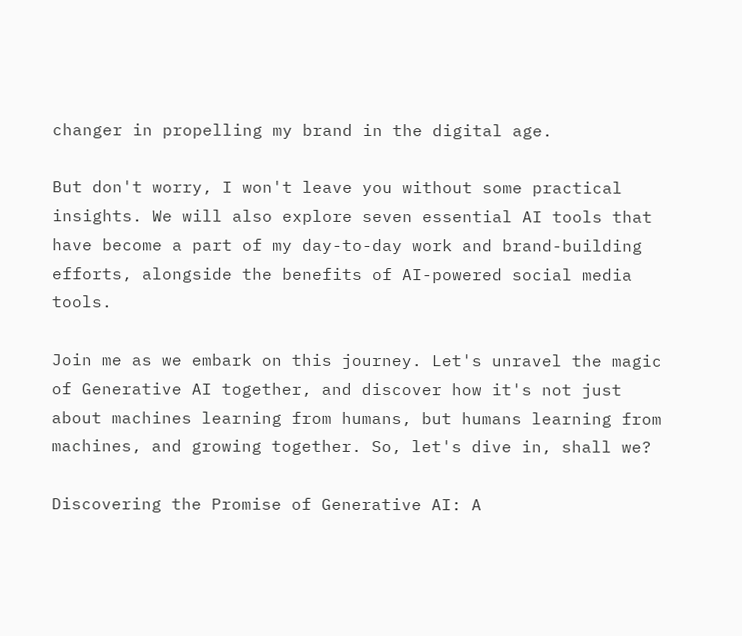changer in propelling my brand in the digital age.

But don't worry, I won't leave you without some practical insights. We will also explore seven essential AI tools that have become a part of my day-to-day work and brand-building efforts, alongside the benefits of AI-powered social media tools.

Join me as we embark on this journey. Let's unravel the magic of Generative AI together, and discover how it's not just about machines learning from humans, but humans learning from machines, and growing together. So, let's dive in, shall we?

Discovering the Promise of Generative AI: A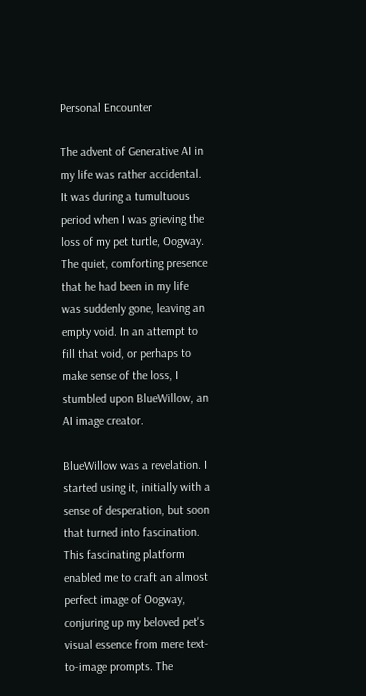Personal Encounter

The advent of Generative AI in my life was rather accidental. It was during a tumultuous period when I was grieving the loss of my pet turtle, Oogway. The quiet, comforting presence that he had been in my life was suddenly gone, leaving an empty void. In an attempt to fill that void, or perhaps to make sense of the loss, I stumbled upon BlueWillow, an AI image creator.

BlueWillow was a revelation. I started using it, initially with a sense of desperation, but soon that turned into fascination. This fascinating platform enabled me to craft an almost perfect image of Oogway, conjuring up my beloved pet's visual essence from mere text-to-image prompts. The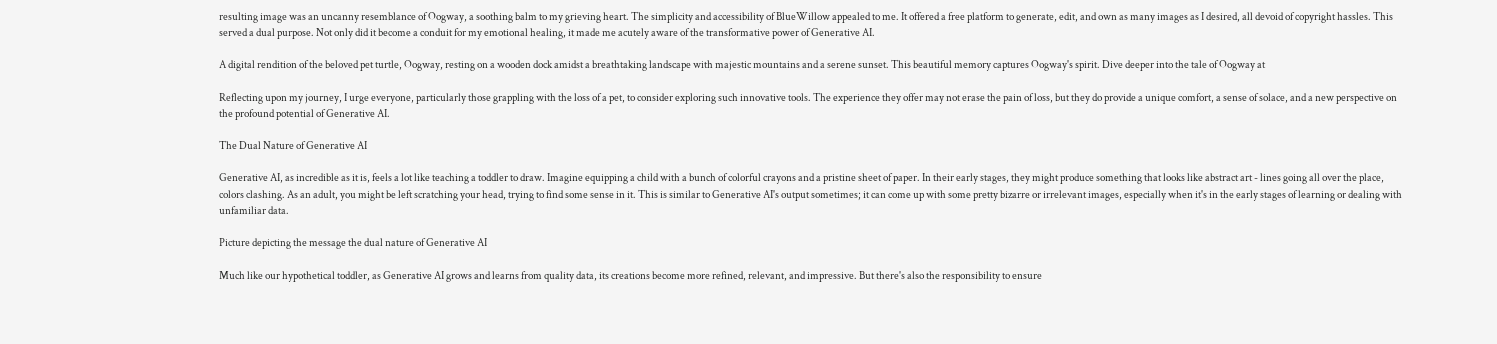resulting image was an uncanny resemblance of Oogway, a soothing balm to my grieving heart. The simplicity and accessibility of BlueWillow appealed to me. It offered a free platform to generate, edit, and own as many images as I desired, all devoid of copyright hassles. This served a dual purpose. Not only did it become a conduit for my emotional healing, it made me acutely aware of the transformative power of Generative AI.

A digital rendition of the beloved pet turtle, Oogway, resting on a wooden dock amidst a breathtaking landscape with majestic mountains and a serene sunset. This beautiful memory captures Oogway's spirit. Dive deeper into the tale of Oogway at

Reflecting upon my journey, I urge everyone, particularly those grappling with the loss of a pet, to consider exploring such innovative tools. The experience they offer may not erase the pain of loss, but they do provide a unique comfort, a sense of solace, and a new perspective on the profound potential of Generative AI.

The Dual Nature of Generative AI

Generative AI, as incredible as it is, feels a lot like teaching a toddler to draw. Imagine equipping a child with a bunch of colorful crayons and a pristine sheet of paper. In their early stages, they might produce something that looks like abstract art - lines going all over the place, colors clashing. As an adult, you might be left scratching your head, trying to find some sense in it. This is similar to Generative AI's output sometimes; it can come up with some pretty bizarre or irrelevant images, especially when it's in the early stages of learning or dealing with unfamiliar data.

Picture depicting the message the dual nature of Generative AI

Much like our hypothetical toddler, as Generative AI grows and learns from quality data, its creations become more refined, relevant, and impressive. But there's also the responsibility to ensure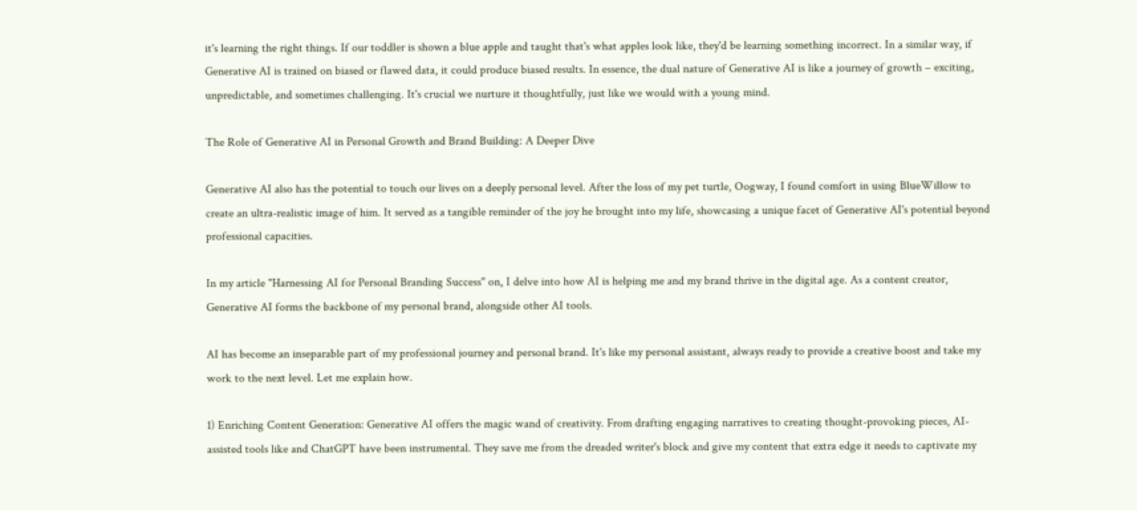it's learning the right things. If our toddler is shown a blue apple and taught that's what apples look like, they'd be learning something incorrect. In a similar way, if Generative AI is trained on biased or flawed data, it could produce biased results. In essence, the dual nature of Generative AI is like a journey of growth – exciting, unpredictable, and sometimes challenging. It's crucial we nurture it thoughtfully, just like we would with a young mind.

The Role of Generative AI in Personal Growth and Brand Building: A Deeper Dive

Generative AI also has the potential to touch our lives on a deeply personal level. After the loss of my pet turtle, Oogway, I found comfort in using BlueWillow to create an ultra-realistic image of him. It served as a tangible reminder of the joy he brought into my life, showcasing a unique facet of Generative AI's potential beyond professional capacities.

In my article "Harnessing AI for Personal Branding Success" on, I delve into how AI is helping me and my brand thrive in the digital age. As a content creator, Generative AI forms the backbone of my personal brand, alongside other AI tools.

AI has become an inseparable part of my professional journey and personal brand. It's like my personal assistant, always ready to provide a creative boost and take my work to the next level. Let me explain how.

1) Enriching Content Generation: Generative AI offers the magic wand of creativity. From drafting engaging narratives to creating thought-provoking pieces, AI-assisted tools like and ChatGPT have been instrumental. They save me from the dreaded writer's block and give my content that extra edge it needs to captivate my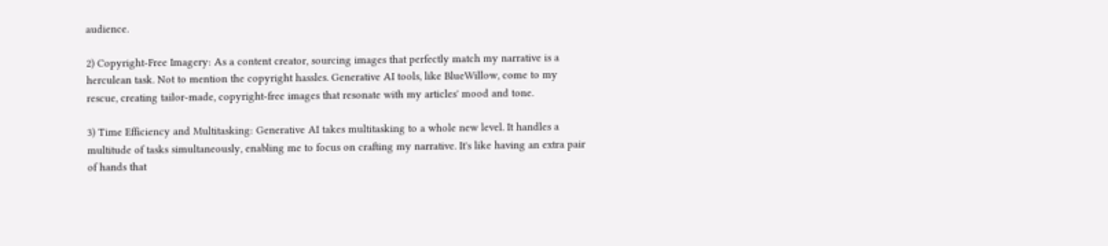audience.

2) Copyright-Free Imagery: As a content creator, sourcing images that perfectly match my narrative is a herculean task. Not to mention the copyright hassles. Generative AI tools, like BlueWillow, come to my rescue, creating tailor-made, copyright-free images that resonate with my articles' mood and tone.

3) Time Efficiency and Multitasking: Generative AI takes multitasking to a whole new level. It handles a multitude of tasks simultaneously, enabling me to focus on crafting my narrative. It's like having an extra pair of hands that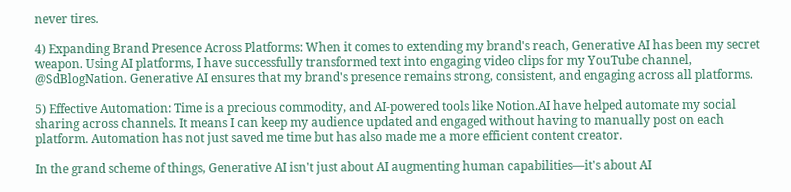never tires.

4) Expanding Brand Presence Across Platforms: When it comes to extending my brand's reach, Generative AI has been my secret weapon. Using AI platforms, I have successfully transformed text into engaging video clips for my YouTube channel, @SdBlogNation. Generative AI ensures that my brand's presence remains strong, consistent, and engaging across all platforms.

5) Effective Automation: Time is a precious commodity, and AI-powered tools like Notion.AI have helped automate my social sharing across channels. It means I can keep my audience updated and engaged without having to manually post on each platform. Automation has not just saved me time but has also made me a more efficient content creator.

In the grand scheme of things, Generative AI isn't just about AI augmenting human capabilities—it's about AI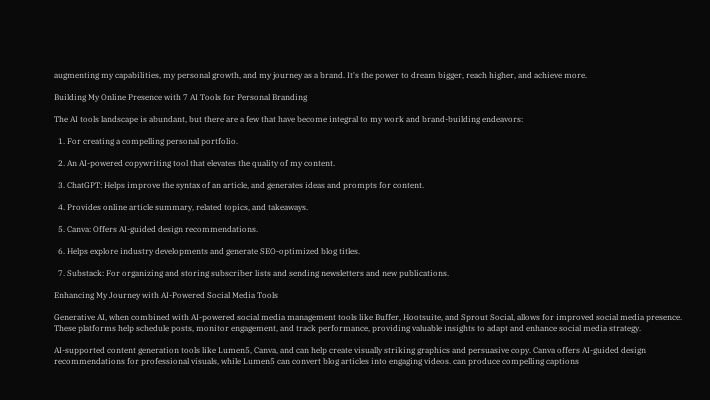augmenting my capabilities, my personal growth, and my journey as a brand. It's the power to dream bigger, reach higher, and achieve more.

Building My Online Presence with 7 AI Tools for Personal Branding

The AI tools landscape is abundant, but there are a few that have become integral to my work and brand-building endeavors:

  1. For creating a compelling personal portfolio.

  2. An AI-powered copywriting tool that elevates the quality of my content.

  3. ChatGPT: Helps improve the syntax of an article, and generates ideas and prompts for content.

  4. Provides online article summary, related topics, and takeaways.

  5. Canva: Offers AI-guided design recommendations.

  6. Helps explore industry developments and generate SEO-optimized blog titles.

  7. Substack: For organizing and storing subscriber lists and sending newsletters and new publications.

Enhancing My Journey with AI-Powered Social Media Tools

Generative AI, when combined with AI-powered social media management tools like Buffer, Hootsuite, and Sprout Social, allows for improved social media presence. These platforms help schedule posts, monitor engagement, and track performance, providing valuable insights to adapt and enhance social media strategy.

AI-supported content generation tools like Lumen5, Canva, and can help create visually striking graphics and persuasive copy. Canva offers AI-guided design recommendations for professional visuals, while Lumen5 can convert blog articles into engaging videos. can produce compelling captions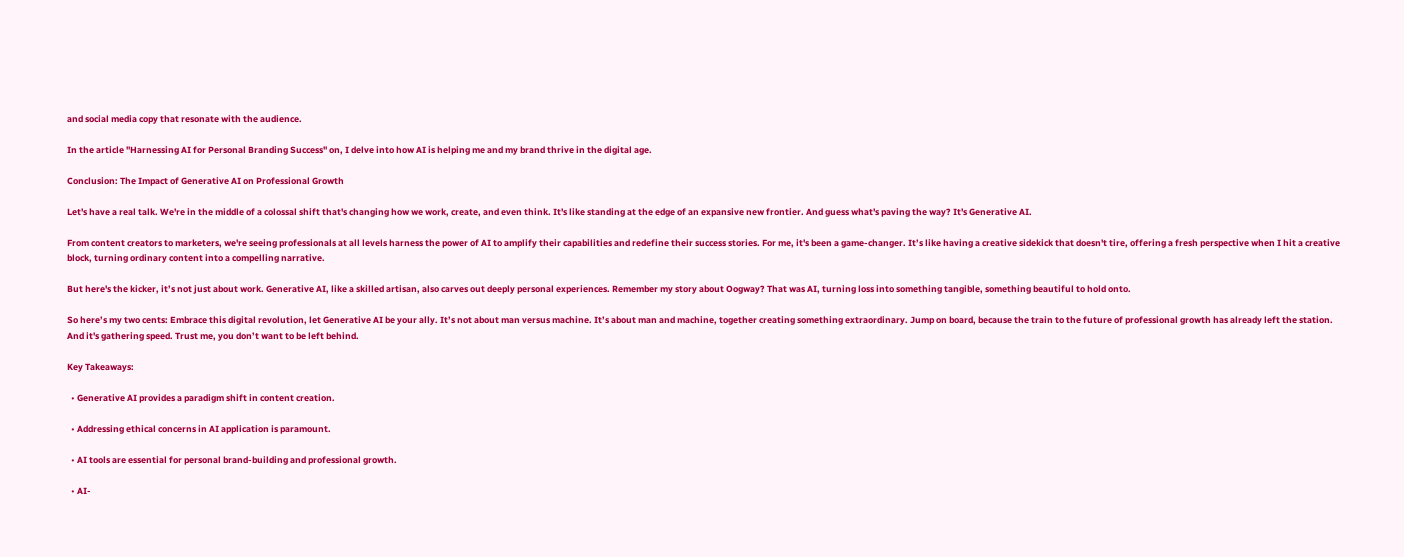and social media copy that resonate with the audience.

In the article "Harnessing AI for Personal Branding Success" on, I delve into how AI is helping me and my brand thrive in the digital age.

Conclusion: The Impact of Generative AI on Professional Growth

Let's have a real talk. We're in the middle of a colossal shift that's changing how we work, create, and even think. It's like standing at the edge of an expansive new frontier. And guess what's paving the way? It's Generative AI.

From content creators to marketers, we're seeing professionals at all levels harness the power of AI to amplify their capabilities and redefine their success stories. For me, it's been a game-changer. It’s like having a creative sidekick that doesn't tire, offering a fresh perspective when I hit a creative block, turning ordinary content into a compelling narrative.

But here's the kicker, it’s not just about work. Generative AI, like a skilled artisan, also carves out deeply personal experiences. Remember my story about Oogway? That was AI, turning loss into something tangible, something beautiful to hold onto.

So here’s my two cents: Embrace this digital revolution, let Generative AI be your ally. It’s not about man versus machine. It’s about man and machine, together creating something extraordinary. Jump on board, because the train to the future of professional growth has already left the station. And it's gathering speed. Trust me, you don’t want to be left behind.

Key Takeaways:

  • Generative AI provides a paradigm shift in content creation.

  • Addressing ethical concerns in AI application is paramount.

  • AI tools are essential for personal brand-building and professional growth.

  • AI-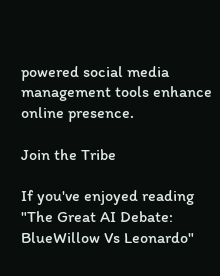powered social media management tools enhance online presence.

Join the Tribe

If you've enjoyed reading "The Great AI Debate: BlueWillow Vs Leonardo"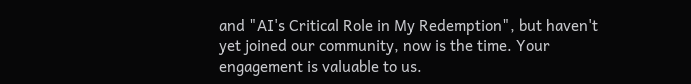and "AI's Critical Role in My Redemption", but haven't yet joined our community, now is the time. Your engagement is valuable to us.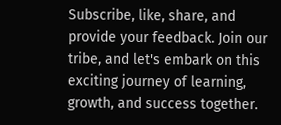Subscribe, like, share, and provide your feedback. Join our tribe, and let's embark on this exciting journey of learning, growth, and success together.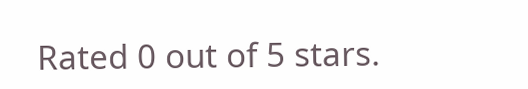Rated 0 out of 5 stars.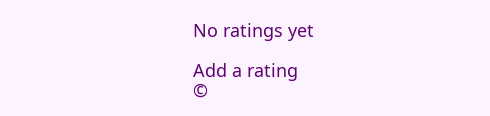No ratings yet

Add a rating
©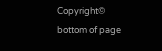Copyright©
bottom of page